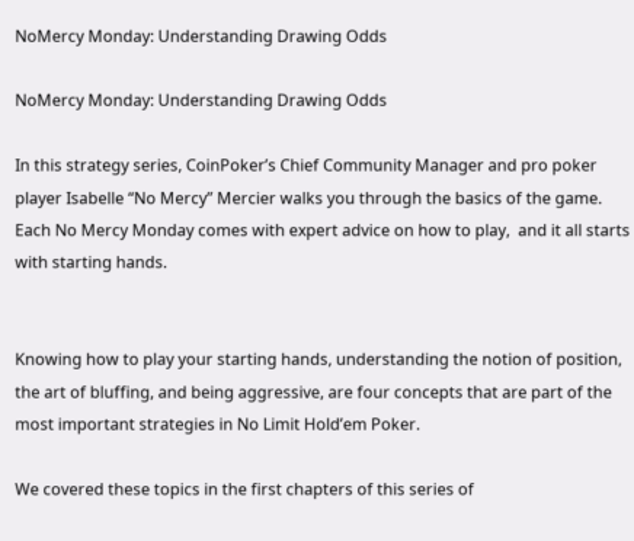NoMercy Monday: Understanding Drawing Odds

NoMercy Monday: Understanding Drawing Odds

In this strategy series, CoinPoker’s Chief Community Manager and pro poker player Isabelle “No Mercy” Mercier walks you through the basics of the game. Each No Mercy Monday comes with expert advice on how to play,  and it all starts with starting hands.


Knowing how to play your starting hands, understanding the notion of position, the art of bluffing, and being aggressive, are four concepts that are part of the most important strategies in No Limit Hold’em Poker.

We covered these topics in the first chapters of this series of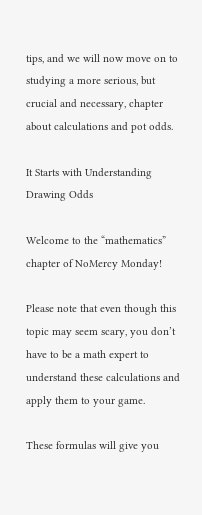tips, and we will now move on to studying a more serious, but crucial and necessary, chapter about calculations and pot odds.

It Starts with Understanding Drawing Odds

Welcome to the “mathematics” chapter of NoMercy Monday!

Please note that even though this topic may seem scary, you don’t have to be a math expert to understand these calculations and apply them to your game.

These formulas will give you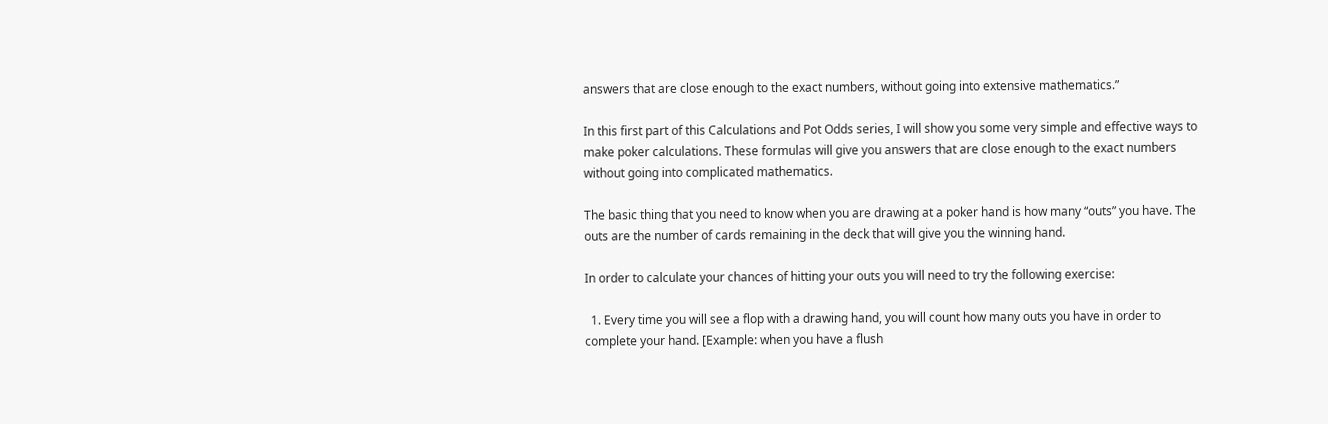answers that are close enough to the exact numbers, without going into extensive mathematics.”

In this first part of this Calculations and Pot Odds series, I will show you some very simple and effective ways to make poker calculations. These formulas will give you answers that are close enough to the exact numbers without going into complicated mathematics.

The basic thing that you need to know when you are drawing at a poker hand is how many “outs” you have. The outs are the number of cards remaining in the deck that will give you the winning hand.

In order to calculate your chances of hitting your outs you will need to try the following exercise:

  1. Every time you will see a flop with a drawing hand, you will count how many outs you have in order to complete your hand. [Example: when you have a flush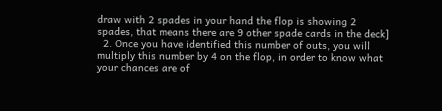draw with 2 spades in your hand the flop is showing 2 spades, that means there are 9 other spade cards in the deck]
  2. Once you have identified this number of outs, you will multiply this number by 4 on the flop, in order to know what your chances are of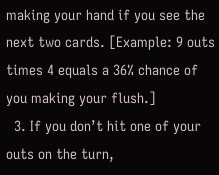making your hand if you see the next two cards. [Example: 9 outs times 4 equals a 36% chance of you making your flush.]
  3. If you don’t hit one of your outs on the turn,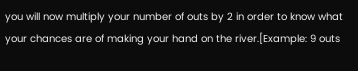you will now multiply your number of outs by 2 in order to know what your chances are of making your hand on the river.[Example: 9 outs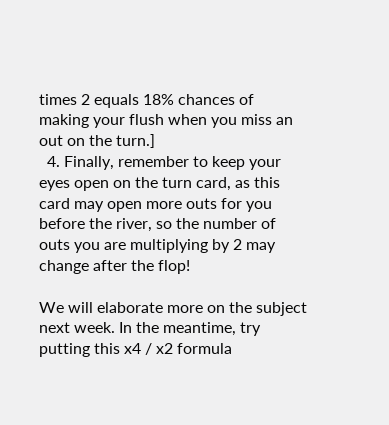times 2 equals 18% chances of making your flush when you miss an out on the turn.]
  4. Finally, remember to keep your eyes open on the turn card, as this card may open more outs for you before the river, so the number of outs you are multiplying by 2 may change after the flop!

We will elaborate more on the subject next week. In the meantime, try putting this x4 / x2 formula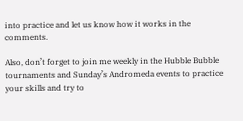into practice and let us know how it works in the comments.

Also, don’t forget to join me weekly in the Hubble Bubble tournaments and Sunday’s Andromeda events to practice your skills and try to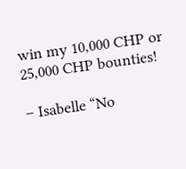win my 10,000 CHP or 25,000 CHP bounties!

– Isabelle “No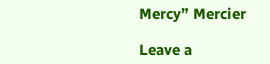Mercy” Mercier

Leave a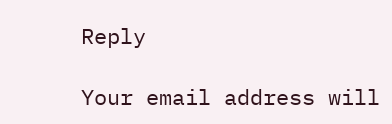Reply

Your email address will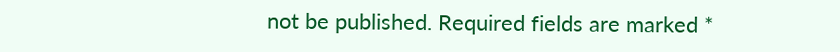not be published. Required fields are marked *